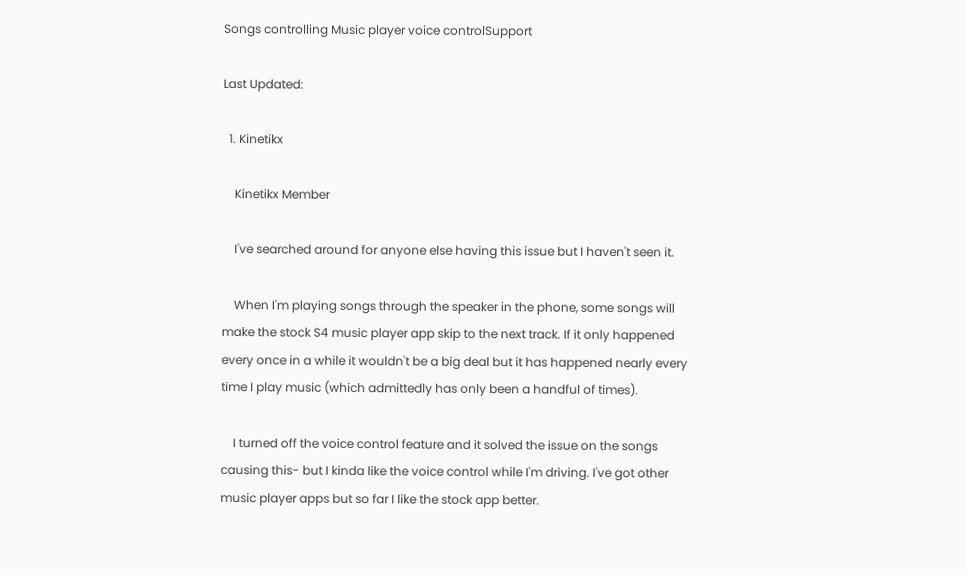Songs controlling Music player voice controlSupport

Last Updated:

  1. Kinetikx

    Kinetikx Member

    I've searched around for anyone else having this issue but I haven't seen it.

    When I'm playing songs through the speaker in the phone, some songs will make the stock S4 music player app skip to the next track. If it only happened every once in a while it wouldn't be a big deal but it has happened nearly every time I play music (which admittedly has only been a handful of times).

    I turned off the voice control feature and it solved the issue on the songs causing this- but I kinda like the voice control while I'm driving. I've got other music player apps but so far I like the stock app better.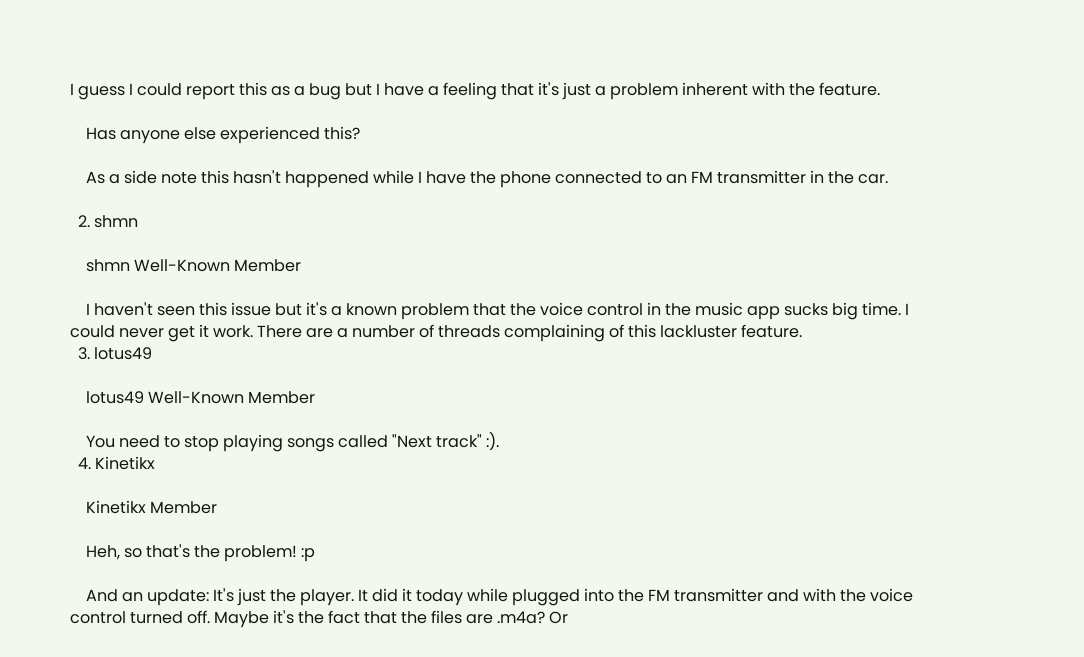I guess I could report this as a bug but I have a feeling that it's just a problem inherent with the feature.

    Has anyone else experienced this?

    As a side note this hasn't happened while I have the phone connected to an FM transmitter in the car.

  2. shmn

    shmn Well-Known Member

    I haven't seen this issue but it's a known problem that the voice control in the music app sucks big time. I could never get it work. There are a number of threads complaining of this lackluster feature.
  3. lotus49

    lotus49 Well-Known Member

    You need to stop playing songs called "Next track" :).
  4. Kinetikx

    Kinetikx Member

    Heh, so that's the problem! :p

    And an update: It's just the player. It did it today while plugged into the FM transmitter and with the voice control turned off. Maybe it's the fact that the files are .m4a? Or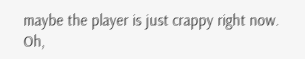maybe the player is just crappy right now. Oh,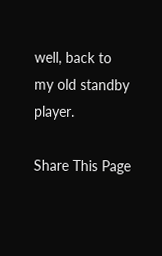well, back to my old standby player.

Share This Page